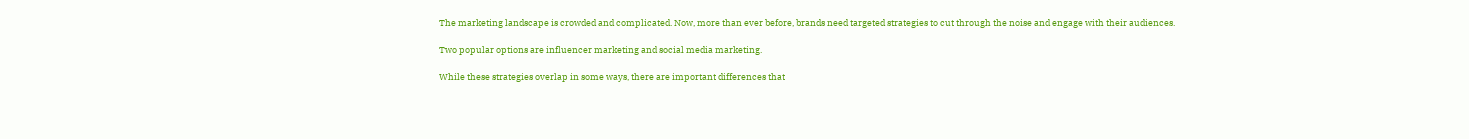The marketing landscape is crowded and complicated. Now, more than ever before, brands need targeted strategies to cut through the noise and engage with their audiences.

Two popular options are influencer marketing and social media marketing.

While these strategies overlap in some ways, there are important differences that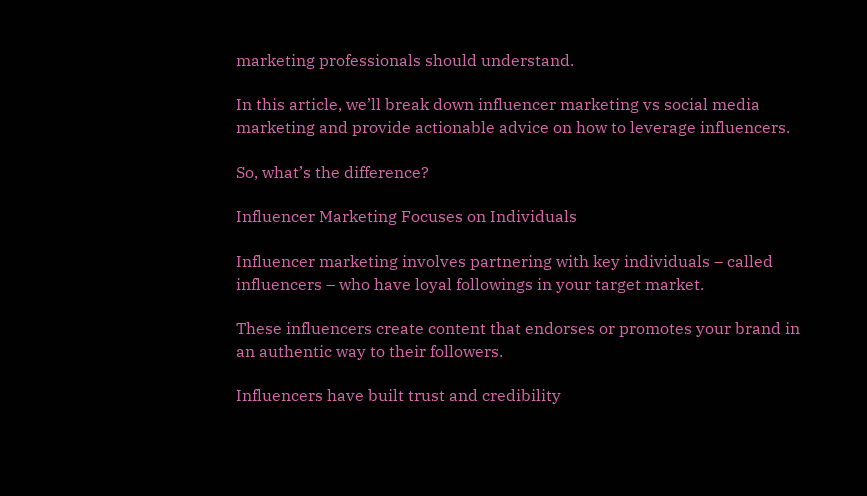marketing professionals should understand.

In this article, we’ll break down influencer marketing vs social media marketing and provide actionable advice on how to leverage influencers.

So, what’s the difference?

Influencer Marketing Focuses on Individuals

Influencer marketing involves partnering with key individuals – called influencers – who have loyal followings in your target market.

These influencers create content that endorses or promotes your brand in an authentic way to their followers.

Influencers have built trust and credibility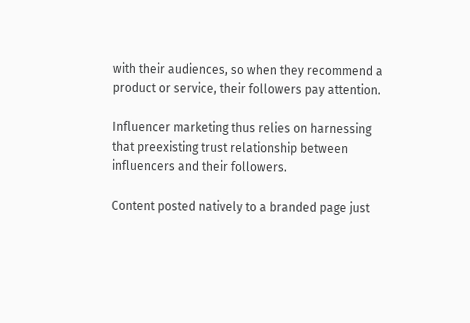with their audiences, so when they recommend a product or service, their followers pay attention.

Influencer marketing thus relies on harnessing that preexisting trust relationship between influencers and their followers.

Content posted natively to a branded page just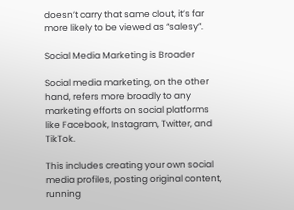doesn’t carry that same clout, it’s far more likely to be viewed as “salesy”.

Social Media Marketing is Broader

Social media marketing, on the other hand, refers more broadly to any marketing efforts on social platforms like Facebook, Instagram, Twitter, and TikTok.

This includes creating your own social media profiles, posting original content, running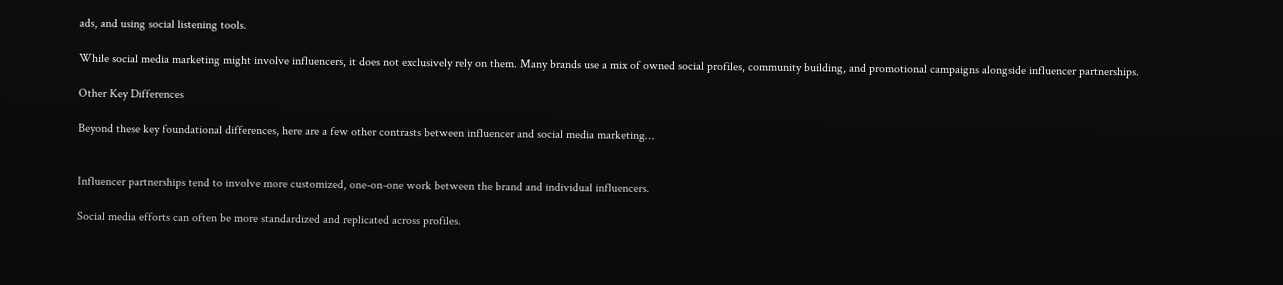ads, and using social listening tools.

While social media marketing might involve influencers, it does not exclusively rely on them. Many brands use a mix of owned social profiles, community building, and promotional campaigns alongside influencer partnerships.

Other Key Differences

Beyond these key foundational differences, here are a few other contrasts between influencer and social media marketing…


Influencer partnerships tend to involve more customized, one-on-one work between the brand and individual influencers.

Social media efforts can often be more standardized and replicated across profiles.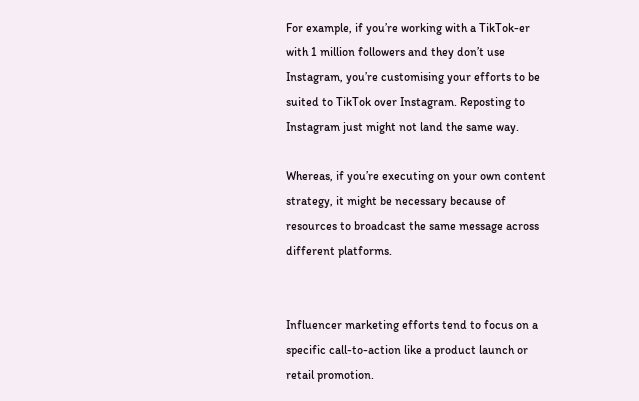For example, if you’re working with a TikTok-er with 1 million followers and they don’t use Instagram, you’re customising your efforts to be suited to TikTok over Instagram. Reposting to Instagram just might not land the same way.

Whereas, if you’re executing on your own content strategy, it might be necessary because of resources to broadcast the same message across different platforms.


Influencer marketing efforts tend to focus on a specific call-to-action like a product launch or retail promotion.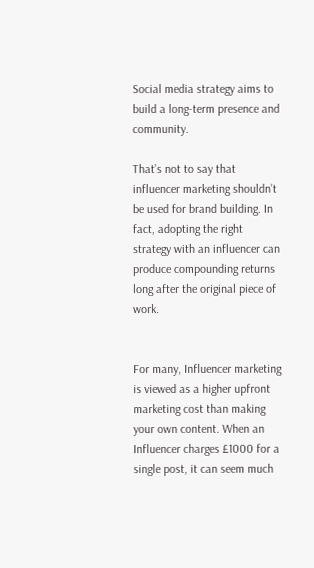Social media strategy aims to build a long-term presence and community.

That’s not to say that influencer marketing shouldn’t be used for brand building. In fact, adopting the right strategy with an influencer can produce compounding returns long after the original piece of work.


For many, Influencer marketing is viewed as a higher upfront marketing cost than making your own content. When an Influencer charges £1000 for a single post, it can seem much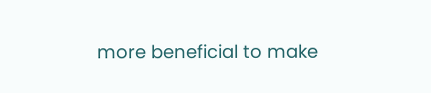more beneficial to make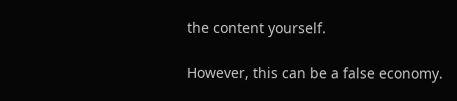the content yourself.

However, this can be a false economy.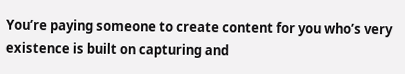You’re paying someone to create content for you who’s very existence is built on capturing and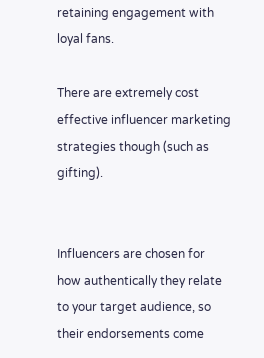retaining engagement with loyal fans.

There are extremely cost effective influencer marketing strategies though (such as gifting).


Influencers are chosen for how authentically they relate to your target audience, so their endorsements come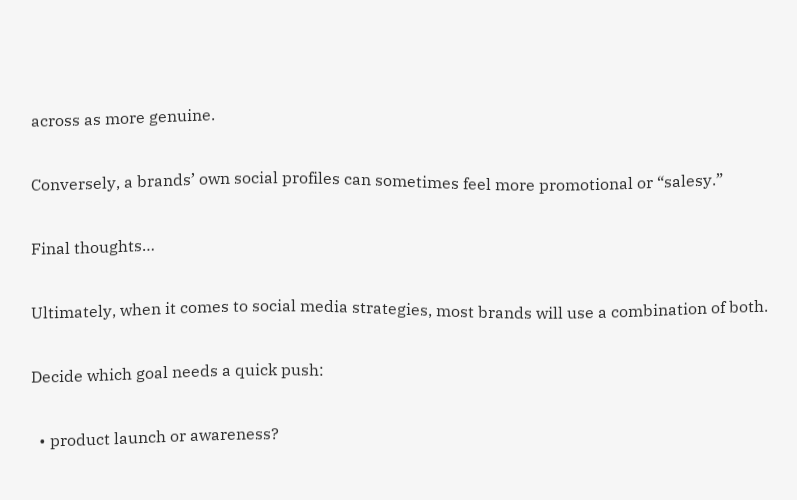across as more genuine.

Conversely, a brands’ own social profiles can sometimes feel more promotional or “salesy.”

Final thoughts…

Ultimately, when it comes to social media strategies, most brands will use a combination of both.

Decide which goal needs a quick push:

  • product launch or awareness?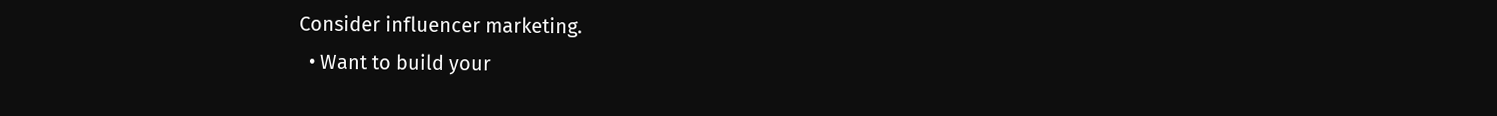Consider influencer marketing.
  • Want to build your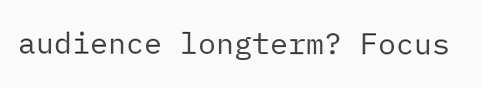audience longterm? Focus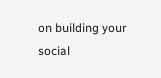on building your social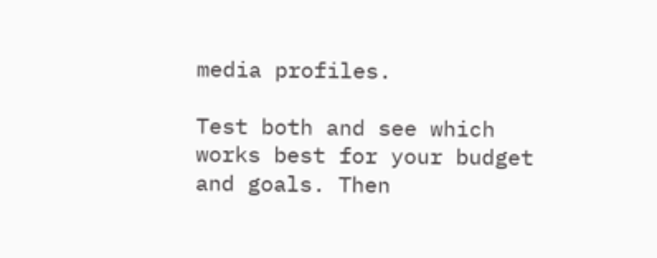media profiles.

Test both and see which works best for your budget and goals. Then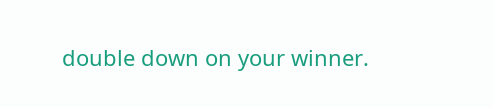double down on your winner.